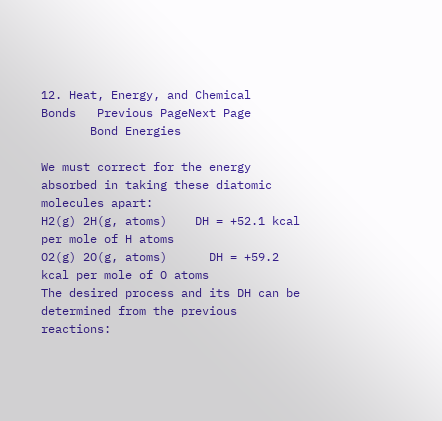12. Heat, Energy, and Chemical        Bonds   Previous PageNext Page
       Bond Energies

We must correct for the energy absorbed in taking these diatomic molecules apart:
H2(g) 2H(g, atoms)    DH = +52.1 kcal per mole of H atoms
O2(g) 2O(g, atoms)      DH = +59.2 kcal per mole of O atoms
The desired process and its DH can be determined from the previous reactions: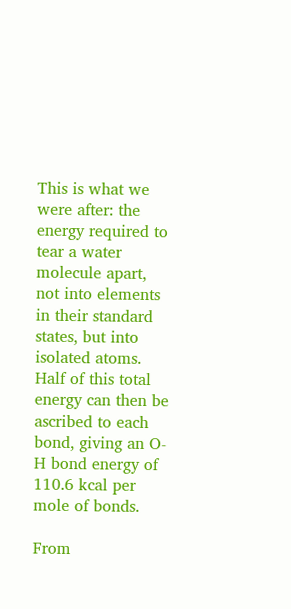This is what we were after: the energy required to tear a water molecule apart, not into elements in their standard states, but into isolated atoms. Half of this total energy can then be ascribed to each bond, giving an O-H bond energy of 110.6 kcal per mole of bonds.

From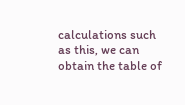calculations such as this, we can obtain the table of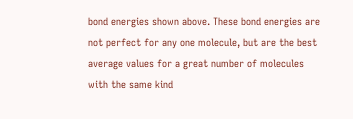bond energies shown above. These bond energies are not perfect for any one molecule, but are the best average values for a great number of molecules with the same kind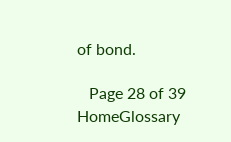of bond.

   Page 28 of 39 HomeGlossary